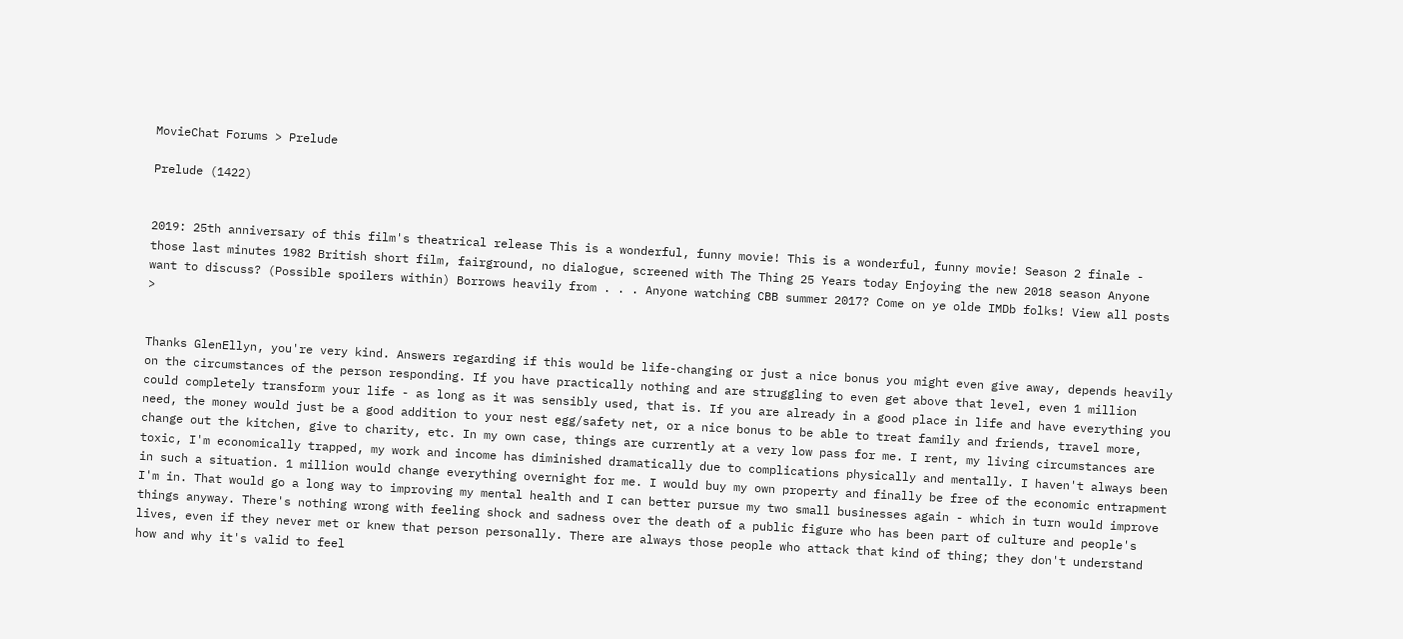MovieChat Forums > Prelude

Prelude (1422)


2019: 25th anniversary of this film's theatrical release This is a wonderful, funny movie! This is a wonderful, funny movie! Season 2 finale - those last minutes 1982 British short film, fairground, no dialogue, screened with The Thing 25 Years today Enjoying the new 2018 season Anyone want to discuss? (Possible spoilers within) Borrows heavily from . . . Anyone watching CBB summer 2017? Come on ye olde IMDb folks! View all posts >


Thanks GlenEllyn, you're very kind. Answers regarding if this would be life-changing or just a nice bonus you might even give away, depends heavily on the circumstances of the person responding. If you have practically nothing and are struggling to even get above that level, even 1 million could completely transform your life - as long as it was sensibly used, that is. If you are already in a good place in life and have everything you need, the money would just be a good addition to your nest egg/safety net, or a nice bonus to be able to treat family and friends, travel more, change out the kitchen, give to charity, etc. In my own case, things are currently at a very low pass for me. I rent, my living circumstances are toxic, I'm economically trapped, my work and income has diminished dramatically due to complications physically and mentally. I haven't always been in such a situation. 1 million would change everything overnight for me. I would buy my own property and finally be free of the economic entrapment I'm in. That would go a long way to improving my mental health and I can better pursue my two small businesses again - which in turn would improve things anyway. There's nothing wrong with feeling shock and sadness over the death of a public figure who has been part of culture and people's lives, even if they never met or knew that person personally. There are always those people who attack that kind of thing; they don't understand how and why it's valid to feel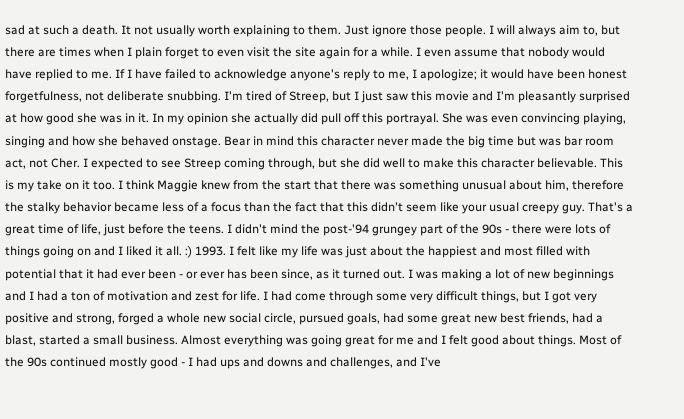sad at such a death. It not usually worth explaining to them. Just ignore those people. I will always aim to, but there are times when I plain forget to even visit the site again for a while. I even assume that nobody would have replied to me. If I have failed to acknowledge anyone's reply to me, I apologize; it would have been honest forgetfulness, not deliberate snubbing. I'm tired of Streep, but I just saw this movie and I'm pleasantly surprised at how good she was in it. In my opinion she actually did pull off this portrayal. She was even convincing playing, singing and how she behaved onstage. Bear in mind this character never made the big time but was bar room act, not Cher. I expected to see Streep coming through, but she did well to make this character believable. This is my take on it too. I think Maggie knew from the start that there was something unusual about him, therefore the stalky behavior became less of a focus than the fact that this didn't seem like your usual creepy guy. That's a great time of life, just before the teens. I didn't mind the post-'94 grungey part of the 90s - there were lots of things going on and I liked it all. :) 1993. I felt like my life was just about the happiest and most filled with potential that it had ever been - or ever has been since, as it turned out. I was making a lot of new beginnings and I had a ton of motivation and zest for life. I had come through some very difficult things, but I got very positive and strong, forged a whole new social circle, pursued goals, had some great new best friends, had a blast, started a small business. Almost everything was going great for me and I felt good about things. Most of the 90s continued mostly good - I had ups and downs and challenges, and I've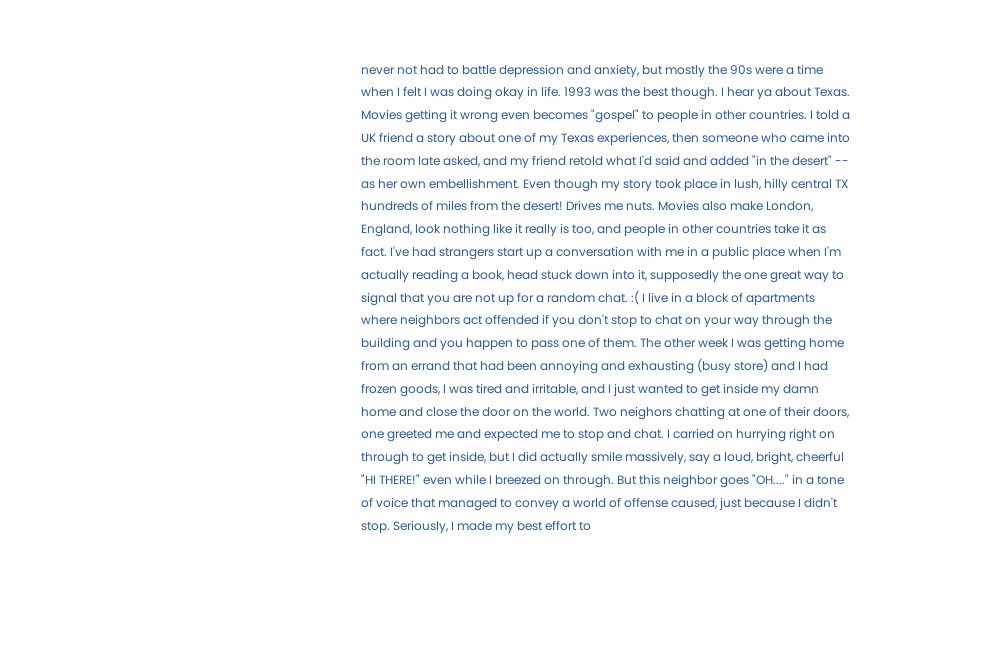never not had to battle depression and anxiety, but mostly the 90s were a time when I felt I was doing okay in life. 1993 was the best though. I hear ya about Texas. Movies getting it wrong even becomes "gospel" to people in other countries. I told a UK friend a story about one of my Texas experiences, then someone who came into the room late asked, and my friend retold what I'd said and added "in the desert" -- as her own embellishment. Even though my story took place in lush, hilly central TX hundreds of miles from the desert! Drives me nuts. Movies also make London, England, look nothing like it really is too, and people in other countries take it as fact. I've had strangers start up a conversation with me in a public place when I'm actually reading a book, head stuck down into it, supposedly the one great way to signal that you are not up for a random chat. :( I live in a block of apartments where neighbors act offended if you don't stop to chat on your way through the building and you happen to pass one of them. The other week I was getting home from an errand that had been annoying and exhausting (busy store) and I had frozen goods, I was tired and irritable, and I just wanted to get inside my damn home and close the door on the world. Two neighors chatting at one of their doors, one greeted me and expected me to stop and chat. I carried on hurrying right on through to get inside, but I did actually smile massively, say a loud, bright, cheerful "HI THERE!" even while I breezed on through. But this neighbor goes "OH...." in a tone of voice that managed to convey a world of offense caused, just because I didn't stop. Seriously, I made my best effort to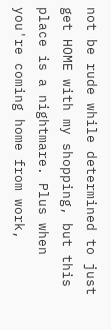not be rude while determined to just get HOME with my shopping, but this place is a nightmare. Plus when you're coming home from work,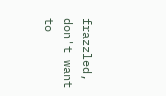frazzled, don't want to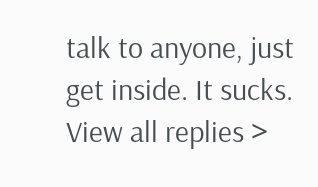talk to anyone, just get inside. It sucks. View all replies >